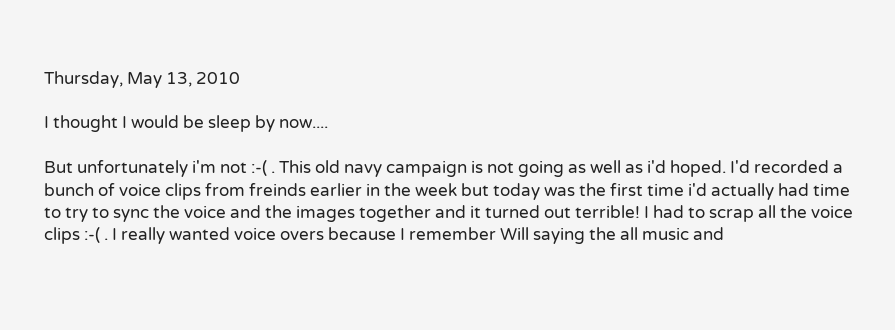Thursday, May 13, 2010

I thought I would be sleep by now....

But unfortunately i'm not :-( . This old navy campaign is not going as well as i'd hoped. I'd recorded a bunch of voice clips from freinds earlier in the week but today was the first time i'd actually had time to try to sync the voice and the images together and it turned out terrible! I had to scrap all the voice clips :-( . I really wanted voice overs because I remember Will saying the all music and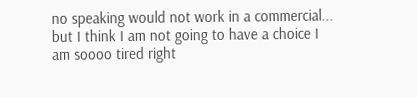no speaking would not work in a commercial... but I think I am not going to have a choice I am soooo tired right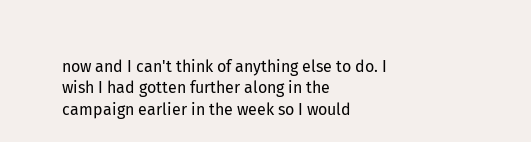now and I can't think of anything else to do. I wish I had gotten further along in the campaign earlier in the week so I would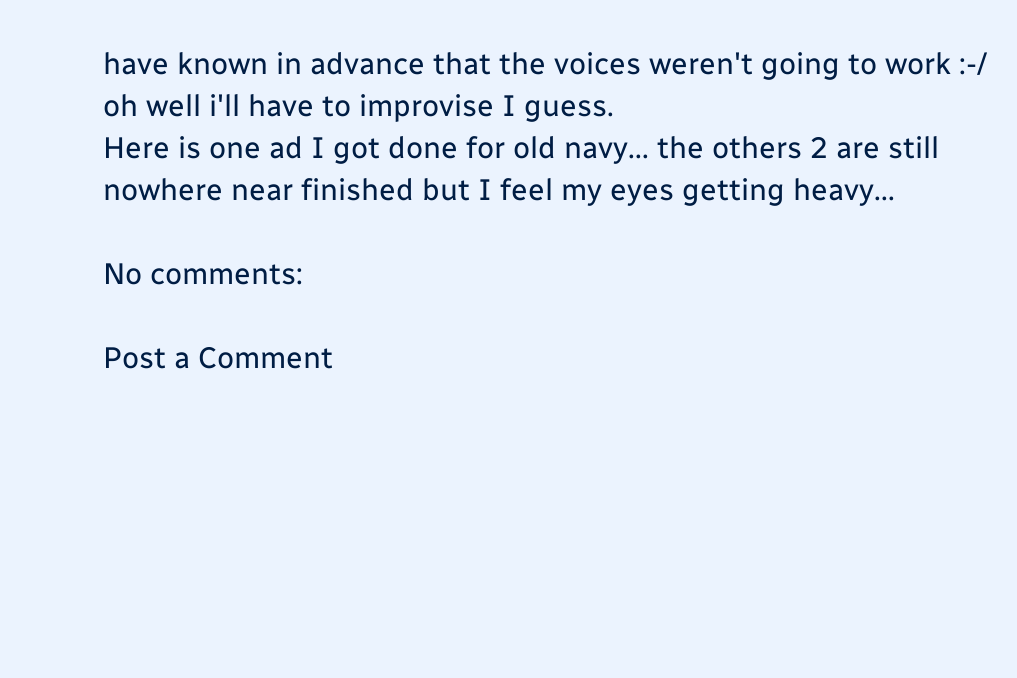have known in advance that the voices weren't going to work :-/ oh well i'll have to improvise I guess.
Here is one ad I got done for old navy... the others 2 are still nowhere near finished but I feel my eyes getting heavy...

No comments:

Post a Comment